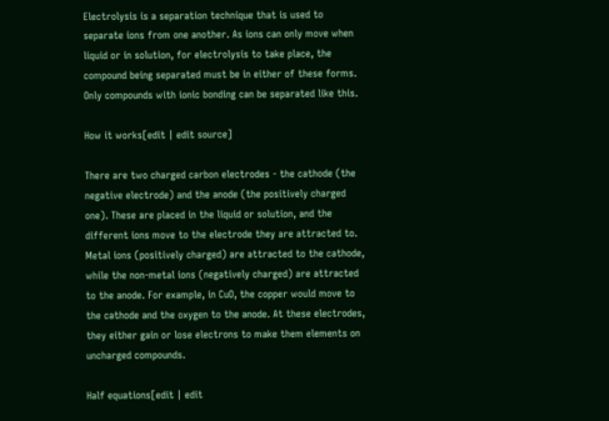Electrolysis is a separation technique that is used to separate ions from one another. As ions can only move when liquid or in solution, for electrolysis to take place, the compound being separated must be in either of these forms. Only compounds with ionic bonding can be separated like this.

How it works[edit | edit source]

There are two charged carbon electrodes - the cathode (the negative electrode) and the anode (the positively charged one). These are placed in the liquid or solution, and the different ions move to the electrode they are attracted to. Metal ions (positively charged) are attracted to the cathode, while the non-metal ions (negatively charged) are attracted to the anode. For example, in CuO, the copper would move to the cathode and the oxygen to the anode. At these electrodes, they either gain or lose electrons to make them elements on uncharged compounds.

Half equations[edit | edit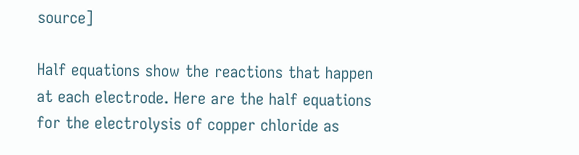source]

Half equations show the reactions that happen at each electrode. Here are the half equations for the electrolysis of copper chloride as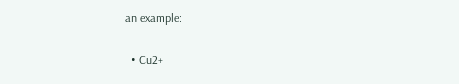an example:

  • Cu2+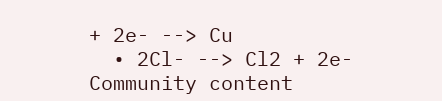+ 2e- --> Cu
  • 2Cl- --> Cl2 + 2e-
Community content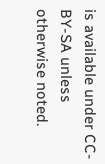is available under CC-BY-SA unless otherwise noted.